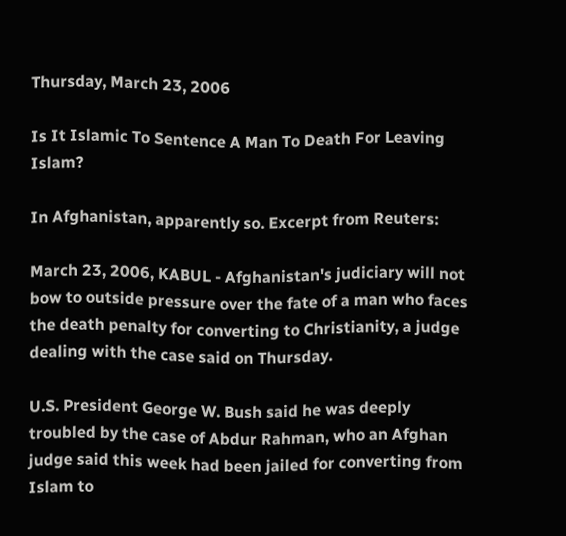Thursday, March 23, 2006

Is It Islamic To Sentence A Man To Death For Leaving Islam?

In Afghanistan, apparently so. Excerpt from Reuters:

March 23, 2006, KABUL - Afghanistan's judiciary will not bow to outside pressure over the fate of a man who faces the death penalty for converting to Christianity, a judge dealing with the case said on Thursday.

U.S. President George W. Bush said he was deeply troubled by the case of Abdur Rahman, who an Afghan judge said this week had been jailed for converting from Islam to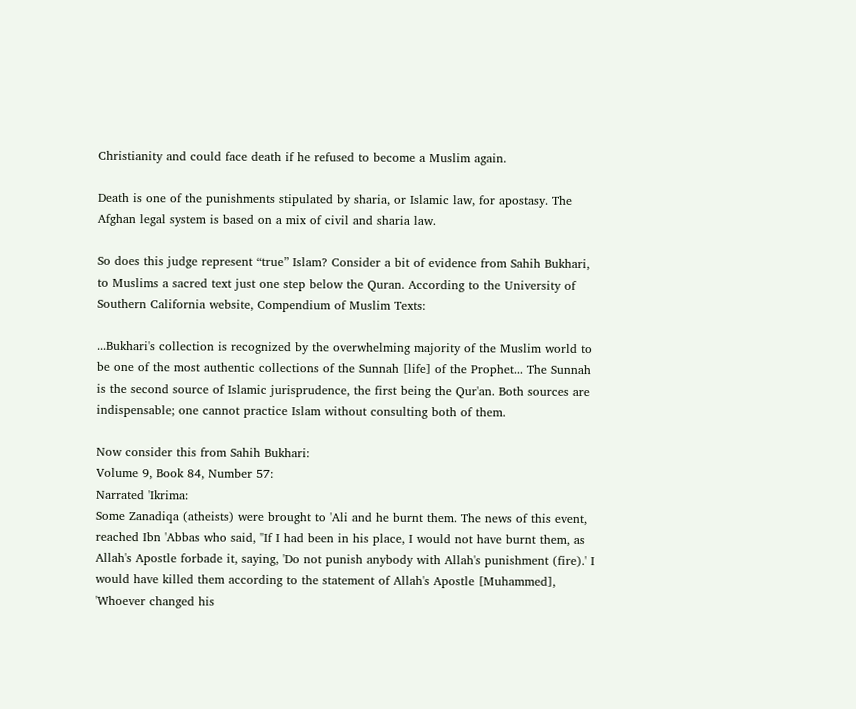Christianity and could face death if he refused to become a Muslim again.

Death is one of the punishments stipulated by sharia, or Islamic law, for apostasy. The Afghan legal system is based on a mix of civil and sharia law.

So does this judge represent “true” Islam? Consider a bit of evidence from Sahih Bukhari, to Muslims a sacred text just one step below the Quran. According to the University of Southern California website, Compendium of Muslim Texts:

...Bukhari's collection is recognized by the overwhelming majority of the Muslim world to be one of the most authentic collections of the Sunnah [life] of the Prophet... The Sunnah is the second source of Islamic jurisprudence, the first being the Qur'an. Both sources are indispensable; one cannot practice Islam without consulting both of them.

Now consider this from Sahih Bukhari:
Volume 9, Book 84, Number 57:
Narrated 'Ikrima:
Some Zanadiqa (atheists) were brought to 'Ali and he burnt them. The news of this event, reached Ibn 'Abbas who said, "If I had been in his place, I would not have burnt them, as Allah's Apostle forbade it, saying, 'Do not punish anybody with Allah's punishment (fire).' I would have killed them according to the statement of Allah's Apostle [Muhammed], 'Whoever changed his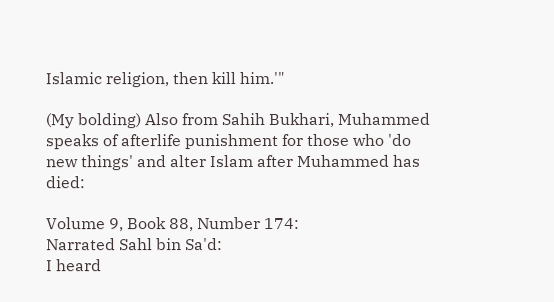Islamic religion, then kill him.'"

(My bolding) Also from Sahih Bukhari, Muhammed speaks of afterlife punishment for those who 'do new things' and alter Islam after Muhammed has died:

Volume 9, Book 88, Number 174:
Narrated Sahl bin Sa'd:
I heard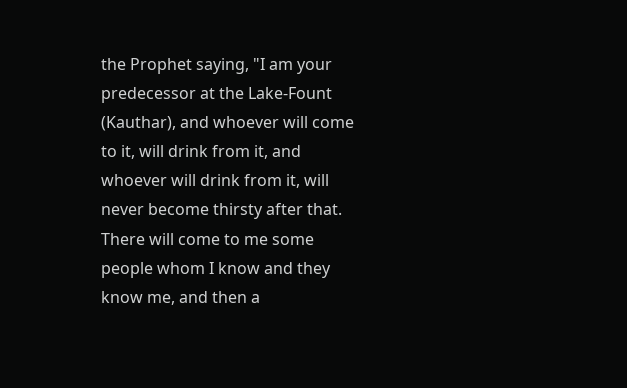the Prophet saying, "I am your predecessor at the Lake-Fount (Kauthar), and whoever will come to it, will drink from it, and whoever will drink from it, will never become thirsty after that. There will come to me some people whom I know and they know me, and then a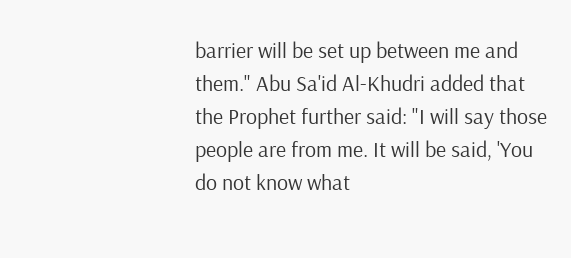barrier will be set up between me and them." Abu Sa'id Al-Khudri added that the Prophet further said: "I will say those people are from me. It will be said, 'You do not know what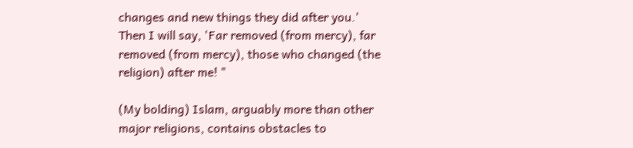changes and new things they did after you.' Then I will say, 'Far removed (from mercy), far removed (from mercy), those who changed (the religion) after me! "

(My bolding) Islam, arguably more than other major religions, contains obstacles to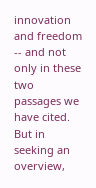innovation and freedom -- and not only in these two passages we have cited. But in seeking an overview,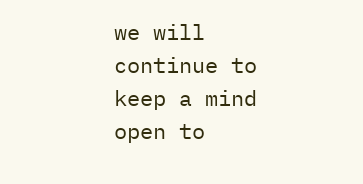we will continue to keep a mind open to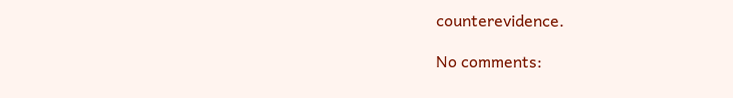counterevidence.

No comments: